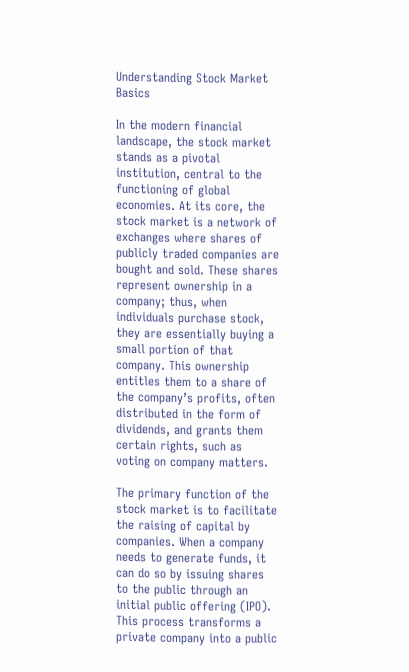Understanding Stock Market Basics

In the modern financial landscape, the stock market stands as a pivotal institution, central to the functioning of global economies. At its core, the stock market is a network of exchanges where shares of publicly traded companies are bought and sold. These shares represent ownership in a company; thus, when individuals purchase stock, they are essentially buying a small portion of that company. This ownership entitles them to a share of the company’s profits, often distributed in the form of dividends, and grants them certain rights, such as voting on company matters.

The primary function of the stock market is to facilitate the raising of capital by companies. When a company needs to generate funds, it can do so by issuing shares to the public through an initial public offering (IPO). This process transforms a private company into a public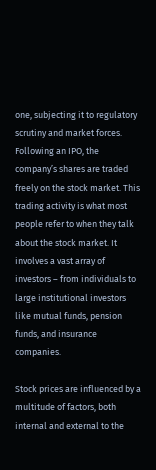one, subjecting it to regulatory scrutiny and market forces. Following an IPO, the company’s shares are traded freely on the stock market. This trading activity is what most people refer to when they talk about the stock market. It involves a vast array of investors – from individuals to large institutional investors like mutual funds, pension funds, and insurance companies.

Stock prices are influenced by a multitude of factors, both internal and external to the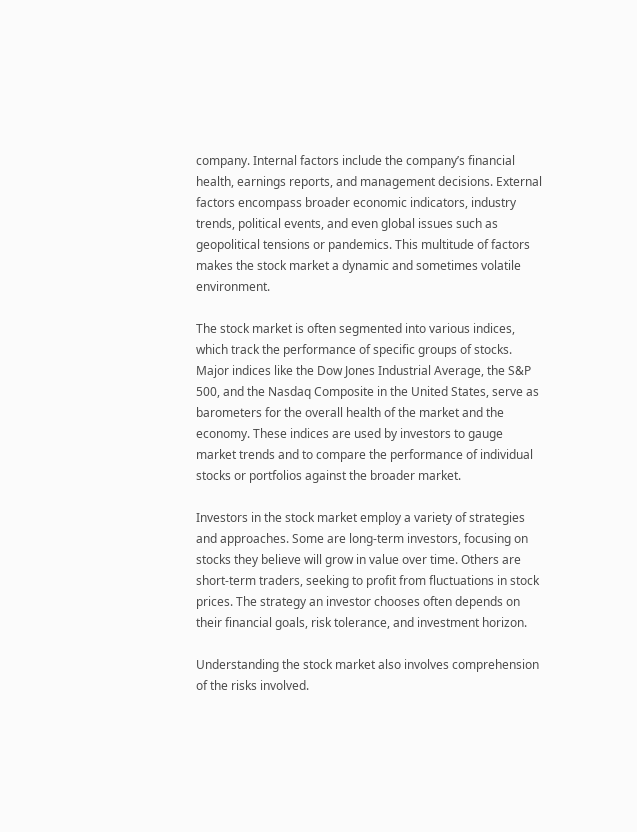company. Internal factors include the company’s financial health, earnings reports, and management decisions. External factors encompass broader economic indicators, industry trends, political events, and even global issues such as geopolitical tensions or pandemics. This multitude of factors makes the stock market a dynamic and sometimes volatile environment.

The stock market is often segmented into various indices, which track the performance of specific groups of stocks. Major indices like the Dow Jones Industrial Average, the S&P 500, and the Nasdaq Composite in the United States, serve as barometers for the overall health of the market and the economy. These indices are used by investors to gauge market trends and to compare the performance of individual stocks or portfolios against the broader market.

Investors in the stock market employ a variety of strategies and approaches. Some are long-term investors, focusing on stocks they believe will grow in value over time. Others are short-term traders, seeking to profit from fluctuations in stock prices. The strategy an investor chooses often depends on their financial goals, risk tolerance, and investment horizon.

Understanding the stock market also involves comprehension of the risks involved.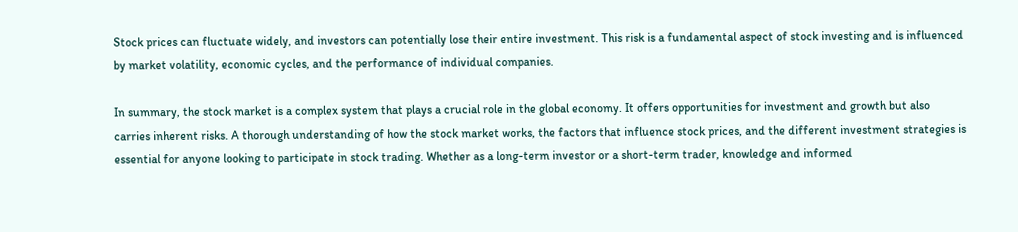Stock prices can fluctuate widely, and investors can potentially lose their entire investment. This risk is a fundamental aspect of stock investing and is influenced by market volatility, economic cycles, and the performance of individual companies.

In summary, the stock market is a complex system that plays a crucial role in the global economy. It offers opportunities for investment and growth but also carries inherent risks. A thorough understanding of how the stock market works, the factors that influence stock prices, and the different investment strategies is essential for anyone looking to participate in stock trading. Whether as a long-term investor or a short-term trader, knowledge and informed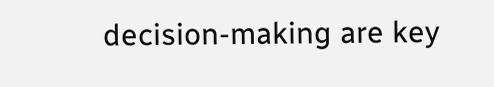decision-making are key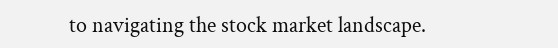to navigating the stock market landscape.